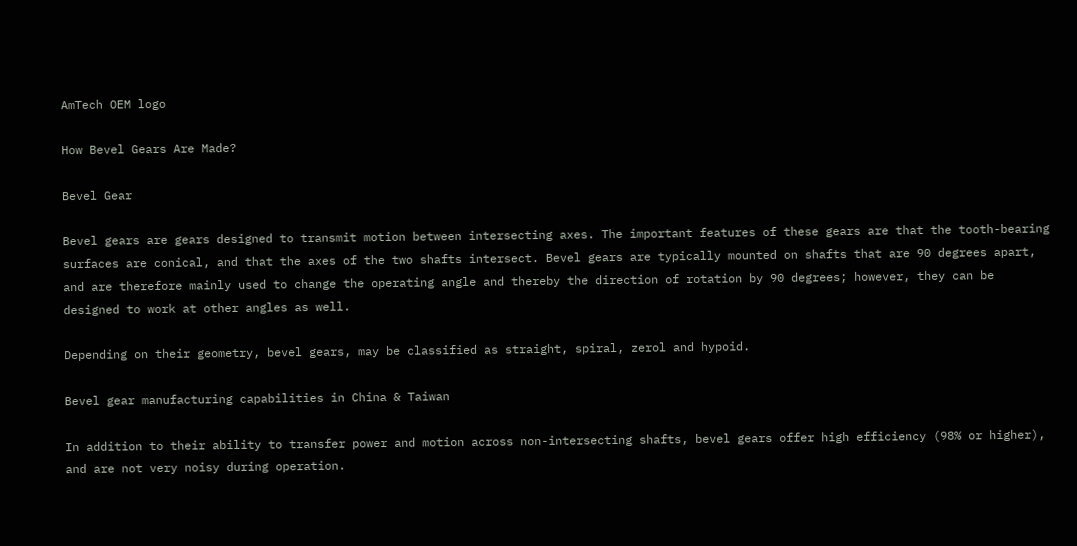AmTech OEM logo

How Bevel Gears Are Made?

Bevel Gear

Bevel gears are gears designed to transmit motion between intersecting axes. The important features of these gears are that the tooth-bearing surfaces are conical, and that the axes of the two shafts intersect. Bevel gears are typically mounted on shafts that are 90 degrees apart, and are therefore mainly used to change the operating angle and thereby the direction of rotation by 90 degrees; however, they can be designed to work at other angles as well.

Depending on their geometry, bevel gears, may be classified as straight, spiral, zerol and hypoid.

Bevel gear manufacturing capabilities in China & Taiwan

In addition to their ability to transfer power and motion across non-intersecting shafts, bevel gears offer high efficiency (98% or higher), and are not very noisy during operation.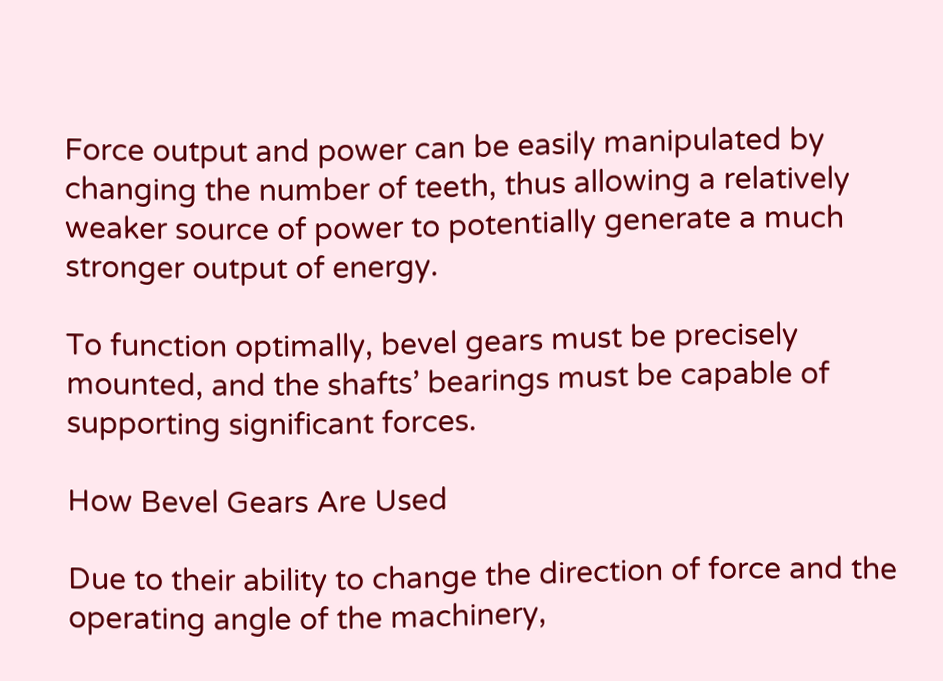Force output and power can be easily manipulated by changing the number of teeth, thus allowing a relatively weaker source of power to potentially generate a much stronger output of energy.

To function optimally, bevel gears must be precisely mounted, and the shafts’ bearings must be capable of supporting significant forces.

How Bevel Gears Are Used

Due to their ability to change the direction of force and the operating angle of the machinery,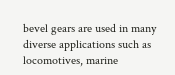bevel gears are used in many diverse applications such as locomotives, marine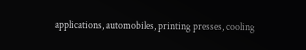applications, automobiles, printing presses, cooling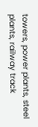towers, power plants, steel plants, railway track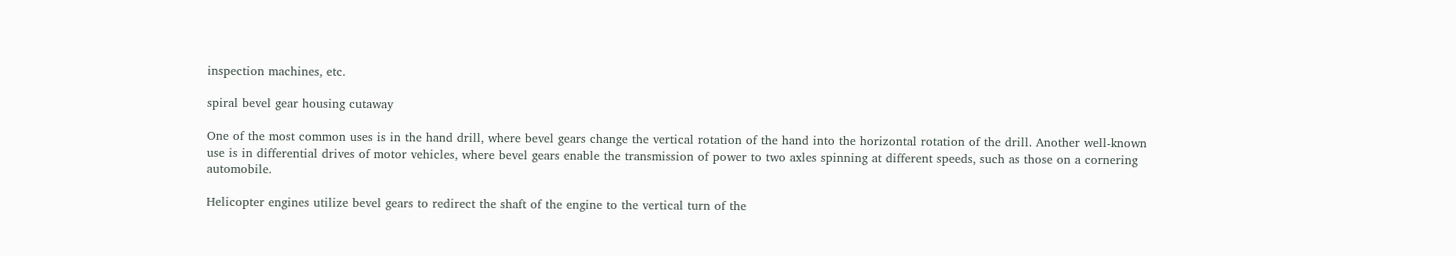inspection machines, etc.

spiral bevel gear housing cutaway

One of the most common uses is in the hand drill, where bevel gears change the vertical rotation of the hand into the horizontal rotation of the drill. Another well-known use is in differential drives of motor vehicles, where bevel gears enable the transmission of power to two axles spinning at different speeds, such as those on a cornering automobile.

Helicopter engines utilize bevel gears to redirect the shaft of the engine to the vertical turn of the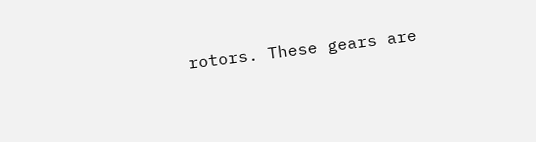rotors. These gears are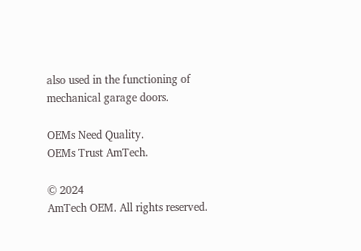also used in the functioning of mechanical garage doors.

OEMs Need Quality.
OEMs Trust AmTech.

© 2024
AmTech OEM. All rights reserved.